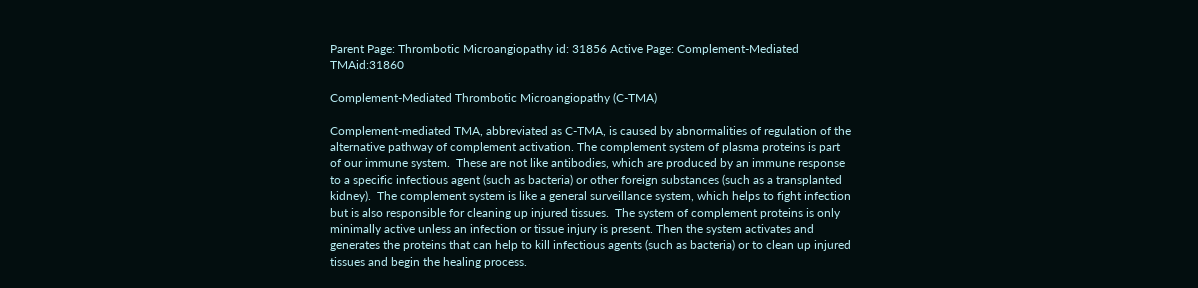Parent Page: Thrombotic Microangiopathy id: 31856 Active Page: Complement-Mediated TMAid:31860

Complement-Mediated Thrombotic Microangiopathy (C-TMA)

Complement-mediated TMA, abbreviated as C-TMA, is caused by abnormalities of regulation of the alternative pathway of complement activation. The complement system of plasma proteins is part of our immune system.  These are not like antibodies, which are produced by an immune response to a specific infectious agent (such as bacteria) or other foreign substances (such as a transplanted kidney).  The complement system is like a general surveillance system, which helps to fight infection but is also responsible for cleaning up injured tissues.  The system of complement proteins is only minimally active unless an infection or tissue injury is present. Then the system activates and generates the proteins that can help to kill infectious agents (such as bacteria) or to clean up injured tissues and begin the healing process.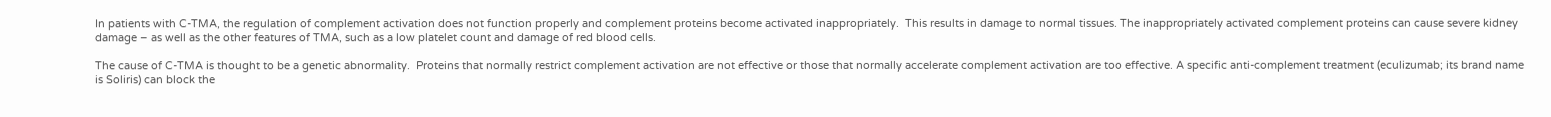In patients with C-TMA, the regulation of complement activation does not function properly and complement proteins become activated inappropriately.  This results in damage to normal tissues. The inappropriately activated complement proteins can cause severe kidney damage – as well as the other features of TMA, such as a low platelet count and damage of red blood cells.

The cause of C-TMA is thought to be a genetic abnormality.  Proteins that normally restrict complement activation are not effective or those that normally accelerate complement activation are too effective. A specific anti-complement treatment (eculizumab; its brand name is Soliris) can block the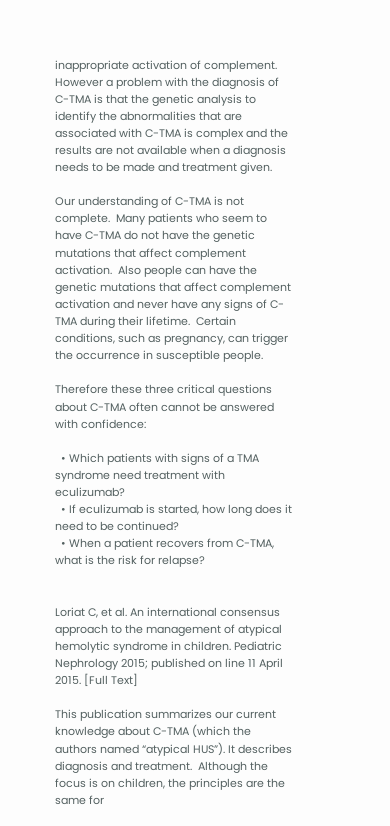inappropriate activation of complement. However a problem with the diagnosis of C-TMA is that the genetic analysis to identify the abnormalities that are associated with C-TMA is complex and the results are not available when a diagnosis needs to be made and treatment given.

Our understanding of C-TMA is not complete.  Many patients who seem to have C-TMA do not have the genetic mutations that affect complement activation.  Also people can have the genetic mutations that affect complement activation and never have any signs of C-TMA during their lifetime.  Certain conditions, such as pregnancy, can trigger the occurrence in susceptible people.

Therefore these three critical questions about C-TMA often cannot be answered with confidence:

  • Which patients with signs of a TMA syndrome need treatment with eculizumab?
  • If eculizumab is started, how long does it need to be continued?
  • When a patient recovers from C-TMA, what is the risk for relapse?


Loriat C, et al. An international consensus approach to the management of atypical hemolytic syndrome in children. Pediatric Nephrology 2015; published on line 11 April 2015. [Full Text]

This publication summarizes our current knowledge about C-TMA (which the authors named “atypical HUS”). It describes diagnosis and treatment.  Although the focus is on children, the principles are the same for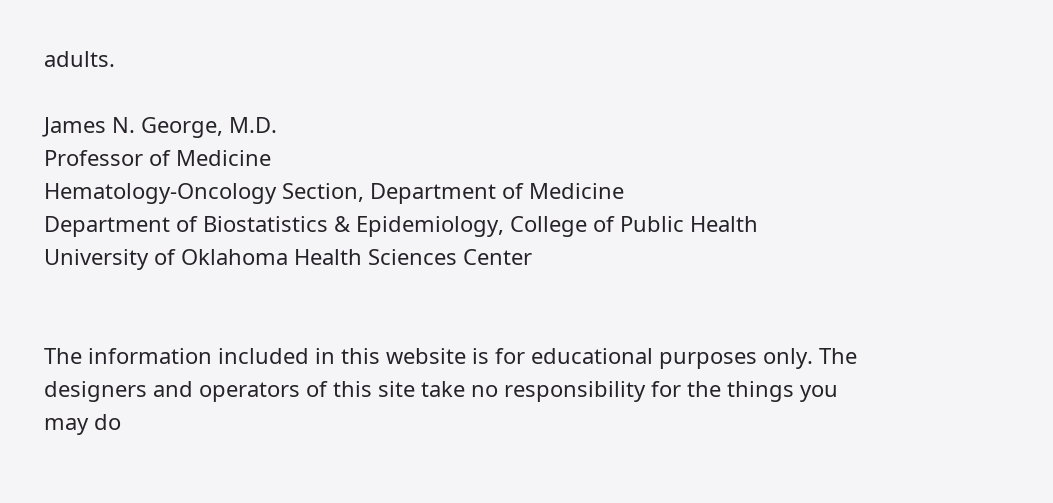adults.

James N. George, M.D.
Professor of Medicine
Hematology-Oncology Section, Department of Medicine
Department of Biostatistics & Epidemiology, College of Public Health
University of Oklahoma Health Sciences Center


The information included in this website is for educational purposes only. The designers and operators of this site take no responsibility for the things you may do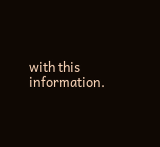with this information.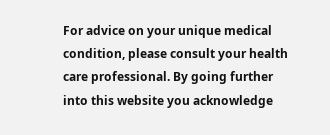For advice on your unique medical condition, please consult your health care professional. By going further into this website you acknowledge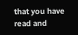that you have read and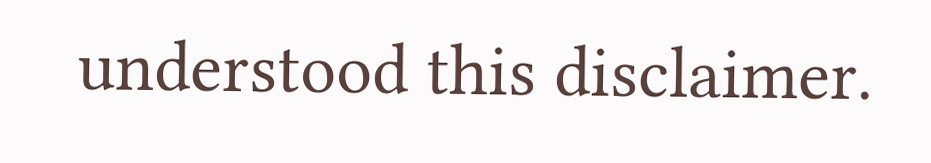understood this disclaimer.